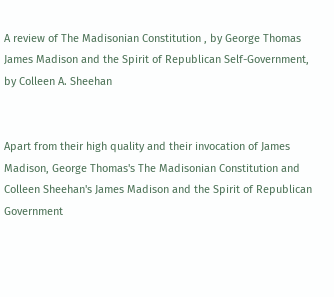A review of The Madisonian Constitution , by George Thomas
James Madison and the Spirit of Republican Self-Government, by Colleen A. Sheehan


Apart from their high quality and their invocation of James Madison, George Thomas's The Madisonian Constitution and Colleen Sheehan's James Madison and the Spirit of Republican Government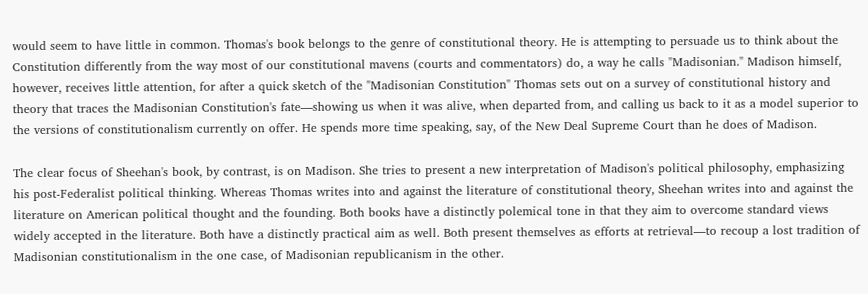would seem to have little in common. Thomas's book belongs to the genre of constitutional theory. He is attempting to persuade us to think about the Constitution differently from the way most of our constitutional mavens (courts and commentators) do, a way he calls "Madisonian." Madison himself, however, receives little attention, for after a quick sketch of the "Madisonian Constitution" Thomas sets out on a survey of constitutional history and theory that traces the Madisonian Constitution's fate—showing us when it was alive, when departed from, and calling us back to it as a model superior to the versions of constitutionalism currently on offer. He spends more time speaking, say, of the New Deal Supreme Court than he does of Madison.

The clear focus of Sheehan's book, by contrast, is on Madison. She tries to present a new interpretation of Madison's political philosophy, emphasizing his post-Federalist political thinking. Whereas Thomas writes into and against the literature of constitutional theory, Sheehan writes into and against the literature on American political thought and the founding. Both books have a distinctly polemical tone in that they aim to overcome standard views widely accepted in the literature. Both have a distinctly practical aim as well. Both present themselves as efforts at retrieval—to recoup a lost tradition of Madisonian constitutionalism in the one case, of Madisonian republicanism in the other.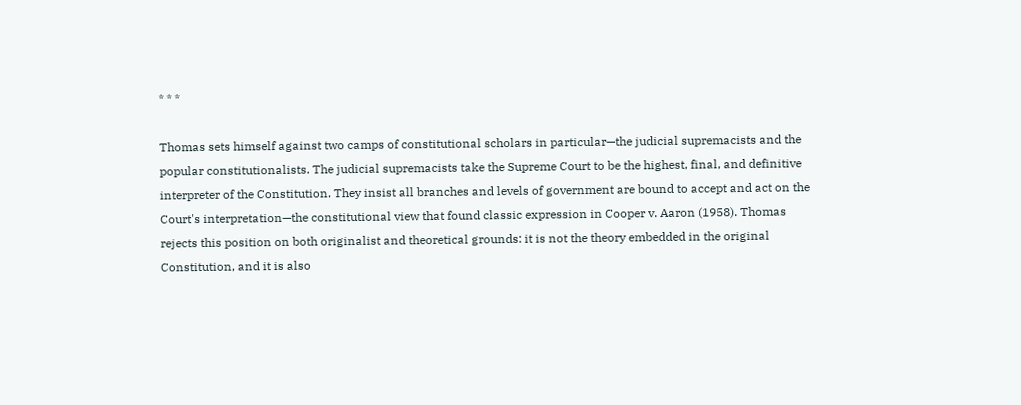* * *

Thomas sets himself against two camps of constitutional scholars in particular—the judicial supremacists and the popular constitutionalists. The judicial supremacists take the Supreme Court to be the highest, final, and definitive interpreter of the Constitution. They insist all branches and levels of government are bound to accept and act on the Court's interpretation—the constitutional view that found classic expression in Cooper v. Aaron (1958). Thomas rejects this position on both originalist and theoretical grounds: it is not the theory embedded in the original Constitution, and it is also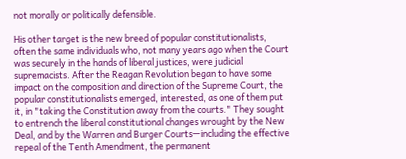not morally or politically defensible.

His other target is the new breed of popular constitutionalists, often the same individuals who, not many years ago when the Court was securely in the hands of liberal justices, were judicial supremacists. After the Reagan Revolution began to have some impact on the composition and direction of the Supreme Court, the popular constitutionalists emerged, interested, as one of them put it, in "taking the Constitution away from the courts." They sought to entrench the liberal constitutional changes wrought by the New Deal, and by the Warren and Burger Courts—including the effective repeal of the Tenth Amendment, the permanent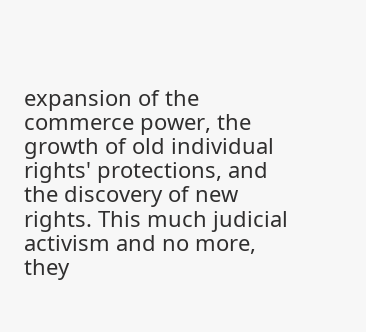expansion of the commerce power, the growth of old individual rights' protections, and the discovery of new rights. This much judicial activism and no more, they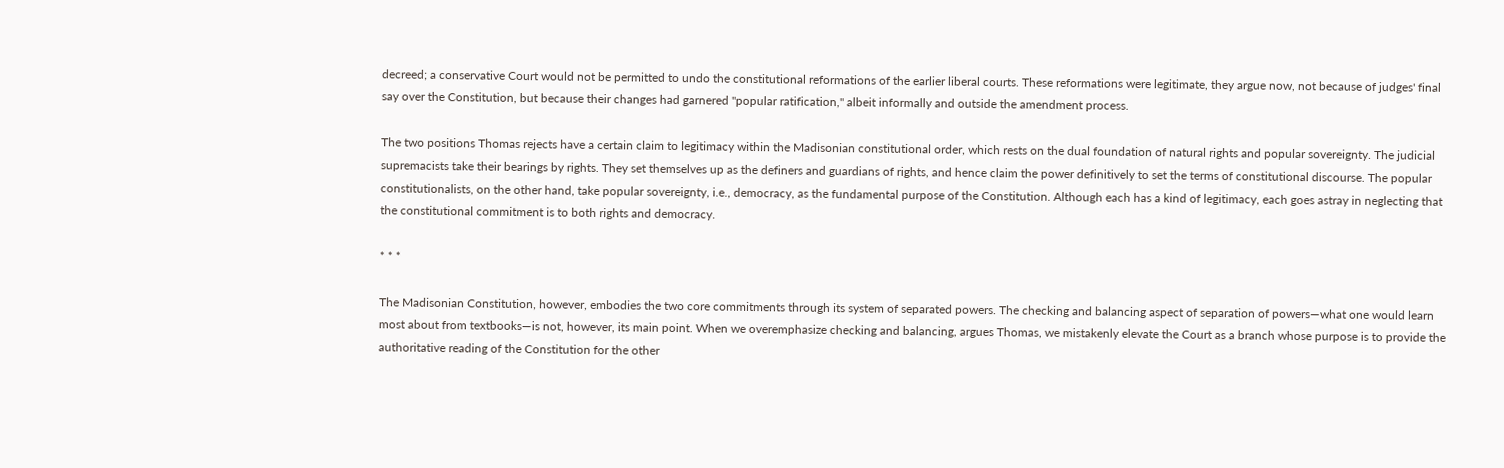decreed; a conservative Court would not be permitted to undo the constitutional reformations of the earlier liberal courts. These reformations were legitimate, they argue now, not because of judges' final say over the Constitution, but because their changes had garnered "popular ratification," albeit informally and outside the amendment process.

The two positions Thomas rejects have a certain claim to legitimacy within the Madisonian constitutional order, which rests on the dual foundation of natural rights and popular sovereignty. The judicial supremacists take their bearings by rights. They set themselves up as the definers and guardians of rights, and hence claim the power definitively to set the terms of constitutional discourse. The popular constitutionalists, on the other hand, take popular sovereignty, i.e., democracy, as the fundamental purpose of the Constitution. Although each has a kind of legitimacy, each goes astray in neglecting that the constitutional commitment is to both rights and democracy.

* * *

The Madisonian Constitution, however, embodies the two core commitments through its system of separated powers. The checking and balancing aspect of separation of powers—what one would learn most about from textbooks—is not, however, its main point. When we overemphasize checking and balancing, argues Thomas, we mistakenly elevate the Court as a branch whose purpose is to provide the authoritative reading of the Constitution for the other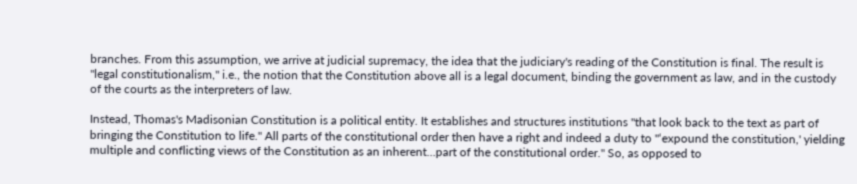branches. From this assumption, we arrive at judicial supremacy, the idea that the judiciary's reading of the Constitution is final. The result is "legal constitutionalism," i.e., the notion that the Constitution above all is a legal document, binding the government as law, and in the custody of the courts as the interpreters of law.

Instead, Thomas's Madisonian Constitution is a political entity. It establishes and structures institutions "that look back to the text as part of bringing the Constitution to life." All parts of the constitutional order then have a right and indeed a duty to "‘expound the constitution,' yielding multiple and conflicting views of the Constitution as an inherent…part of the constitutional order." So, as opposed to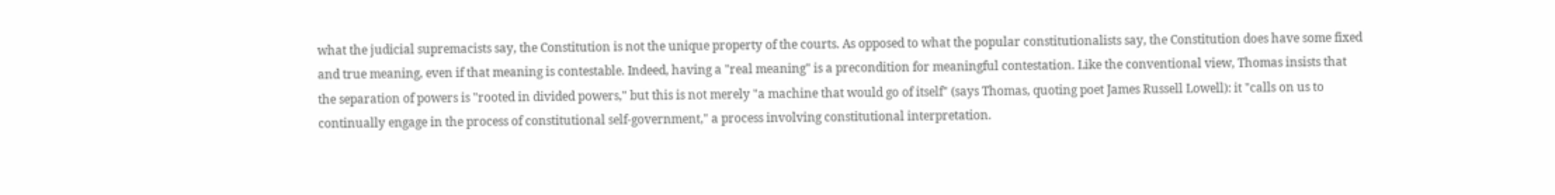what the judicial supremacists say, the Constitution is not the unique property of the courts. As opposed to what the popular constitutionalists say, the Constitution does have some fixed and true meaning, even if that meaning is contestable. Indeed, having a "real meaning" is a precondition for meaningful contestation. Like the conventional view, Thomas insists that the separation of powers is "rooted in divided powers," but this is not merely "a machine that would go of itself" (says Thomas, quoting poet James Russell Lowell): it "calls on us to continually engage in the process of constitutional self-government," a process involving constitutional interpretation.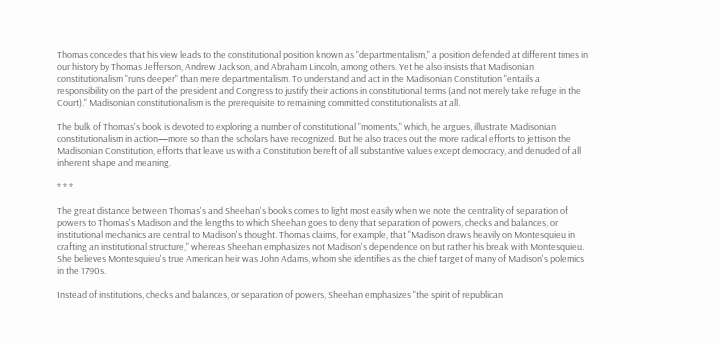Thomas concedes that his view leads to the constitutional position known as "departmentalism," a position defended at different times in our history by Thomas Jefferson, Andrew Jackson, and Abraham Lincoln, among others. Yet he also insists that Madisonian constitutionalism "runs deeper" than mere departmentalism. To understand and act in the Madisonian Constitution "entails a responsibility on the part of the president and Congress to justify their actions in constitutional terms (and not merely take refuge in the Court)." Madisonian constitutionalism is the prerequisite to remaining committed constitutionalists at all.

The bulk of Thomas's book is devoted to exploring a number of constitutional "moments," which, he argues, illustrate Madisonian constitutionalism in action—more so than the scholars have recognized. But he also traces out the more radical efforts to jettison the Madisonian Constitution, efforts that leave us with a Constitution bereft of all substantive values except democracy, and denuded of all inherent shape and meaning.

* * *

The great distance between Thomas's and Sheehan's books comes to light most easily when we note the centrality of separation of powers to Thomas's Madison and the lengths to which Sheehan goes to deny that separation of powers, checks and balances, or institutional mechanics are central to Madison's thought. Thomas claims, for example, that "Madison draws heavily on Montesquieu in crafting an institutional structure," whereas Sheehan emphasizes not Madison's dependence on but rather his break with Montesquieu. She believes Montesquieu's true American heir was John Adams, whom she identifies as the chief target of many of Madison's polemics in the 1790s.

Instead of institutions, checks and balances, or separation of powers, Sheehan emphasizes "the spirit of republican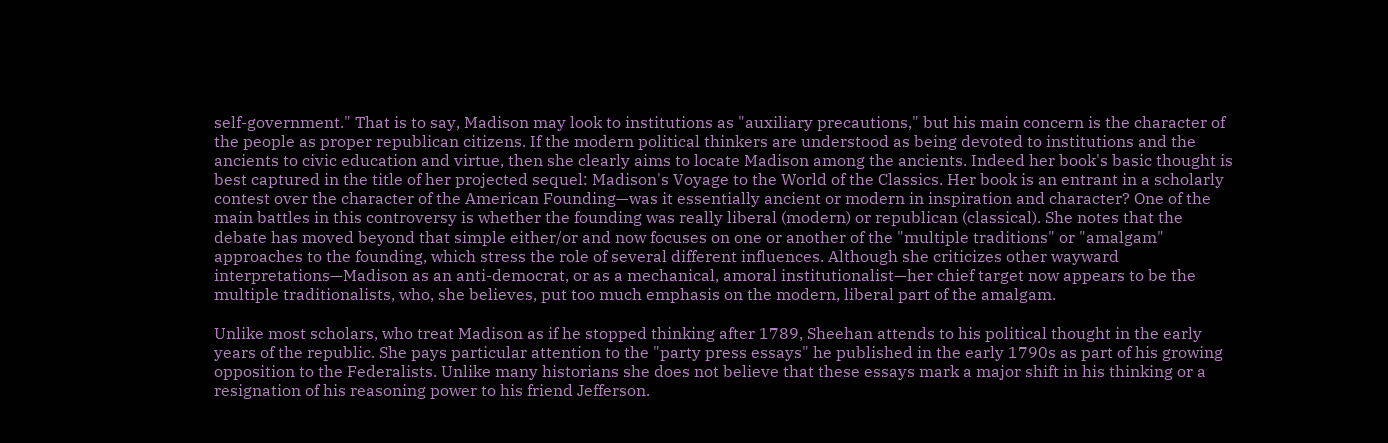self-government." That is to say, Madison may look to institutions as "auxiliary precautions," but his main concern is the character of the people as proper republican citizens. If the modern political thinkers are understood as being devoted to institutions and the ancients to civic education and virtue, then she clearly aims to locate Madison among the ancients. Indeed her book's basic thought is best captured in the title of her projected sequel: Madison's Voyage to the World of the Classics. Her book is an entrant in a scholarly contest over the character of the American Founding—was it essentially ancient or modern in inspiration and character? One of the main battles in this controversy is whether the founding was really liberal (modern) or republican (classical). She notes that the debate has moved beyond that simple either/or and now focuses on one or another of the "multiple traditions" or "amalgam" approaches to the founding, which stress the role of several different influences. Although she criticizes other wayward interpretations—Madison as an anti-democrat, or as a mechanical, amoral institutionalist—her chief target now appears to be the multiple traditionalists, who, she believes, put too much emphasis on the modern, liberal part of the amalgam.

Unlike most scholars, who treat Madison as if he stopped thinking after 1789, Sheehan attends to his political thought in the early years of the republic. She pays particular attention to the "party press essays" he published in the early 1790s as part of his growing opposition to the Federalists. Unlike many historians she does not believe that these essays mark a major shift in his thinking or a resignation of his reasoning power to his friend Jefferson.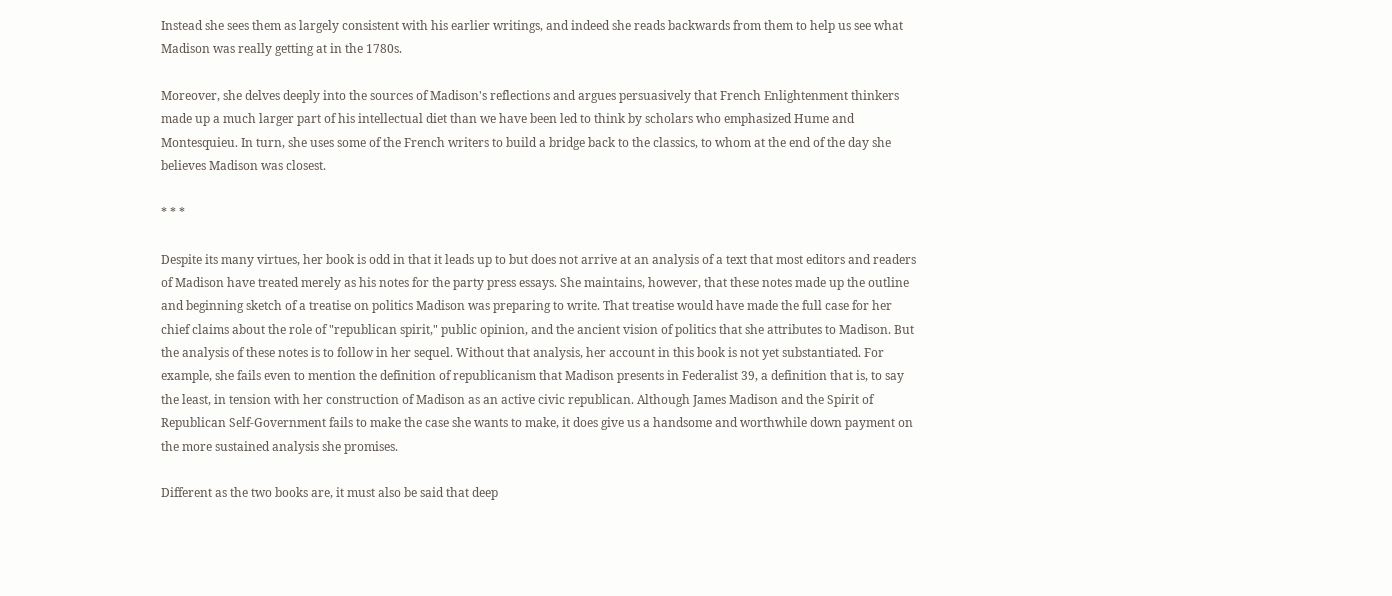Instead she sees them as largely consistent with his earlier writings, and indeed she reads backwards from them to help us see what Madison was really getting at in the 1780s.

Moreover, she delves deeply into the sources of Madison's reflections and argues persuasively that French Enlightenment thinkers made up a much larger part of his intellectual diet than we have been led to think by scholars who emphasized Hume and Montesquieu. In turn, she uses some of the French writers to build a bridge back to the classics, to whom at the end of the day she believes Madison was closest.

* * *

Despite its many virtues, her book is odd in that it leads up to but does not arrive at an analysis of a text that most editors and readers of Madison have treated merely as his notes for the party press essays. She maintains, however, that these notes made up the outline and beginning sketch of a treatise on politics Madison was preparing to write. That treatise would have made the full case for her chief claims about the role of "republican spirit," public opinion, and the ancient vision of politics that she attributes to Madison. But the analysis of these notes is to follow in her sequel. Without that analysis, her account in this book is not yet substantiated. For example, she fails even to mention the definition of republicanism that Madison presents in Federalist 39, a definition that is, to say the least, in tension with her construction of Madison as an active civic republican. Although James Madison and the Spirit of Republican Self-Government fails to make the case she wants to make, it does give us a handsome and worthwhile down payment on the more sustained analysis she promises.

Different as the two books are, it must also be said that deep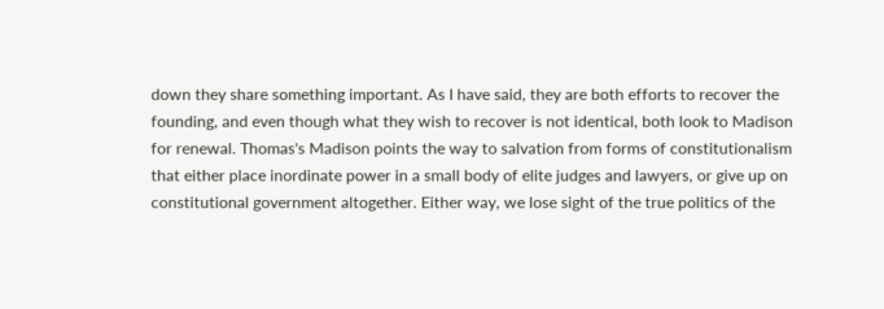down they share something important. As I have said, they are both efforts to recover the founding, and even though what they wish to recover is not identical, both look to Madison for renewal. Thomas's Madison points the way to salvation from forms of constitutionalism that either place inordinate power in a small body of elite judges and lawyers, or give up on constitutional government altogether. Either way, we lose sight of the true politics of the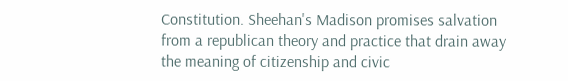Constitution. Sheehan's Madison promises salvation from a republican theory and practice that drain away the meaning of citizenship and civic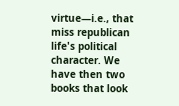virtue—i.e., that miss republican life's political character. We have then two books that look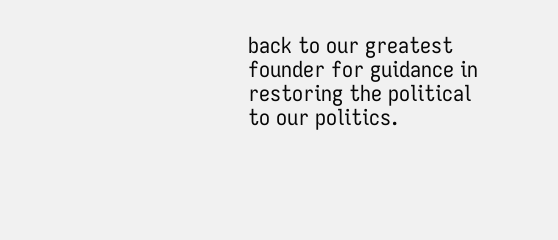back to our greatest founder for guidance in restoring the political to our politics.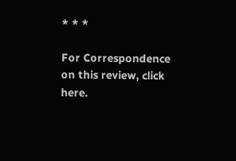* * *

For Correspondence on this review, click here.